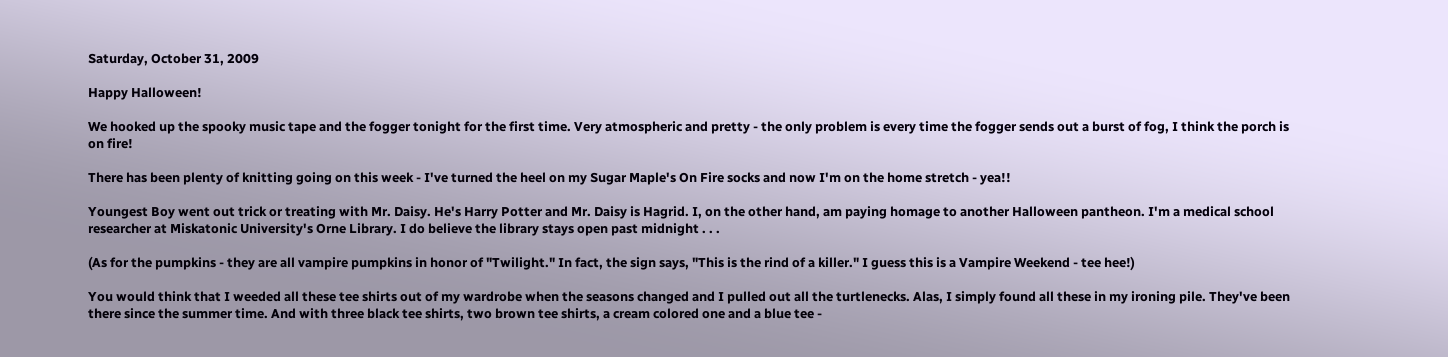Saturday, October 31, 2009

Happy Halloween!

We hooked up the spooky music tape and the fogger tonight for the first time. Very atmospheric and pretty - the only problem is every time the fogger sends out a burst of fog, I think the porch is on fire!

There has been plenty of knitting going on this week - I've turned the heel on my Sugar Maple's On Fire socks and now I'm on the home stretch - yea!!

Youngest Boy went out trick or treating with Mr. Daisy. He's Harry Potter and Mr. Daisy is Hagrid. I, on the other hand, am paying homage to another Halloween pantheon. I'm a medical school researcher at Miskatonic University's Orne Library. I do believe the library stays open past midnight . . .

(As for the pumpkins - they are all vampire pumpkins in honor of "Twilight." In fact, the sign says, "This is the rind of a killer." I guess this is a Vampire Weekend - tee hee!)

You would think that I weeded all these tee shirts out of my wardrobe when the seasons changed and I pulled out all the turtlenecks. Alas, I simply found all these in my ironing pile. They've been there since the summer time. And with three black tee shirts, two brown tee shirts, a cream colored one and a blue tee -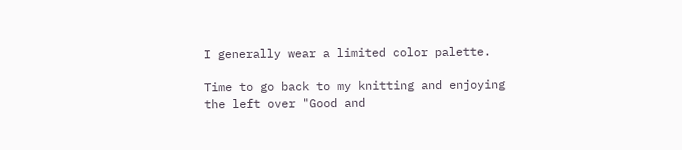I generally wear a limited color palette.

Time to go back to my knitting and enjoying the left over "Good and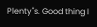Plenty"s. Good thing I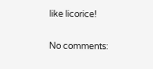like licorice!

No comments: